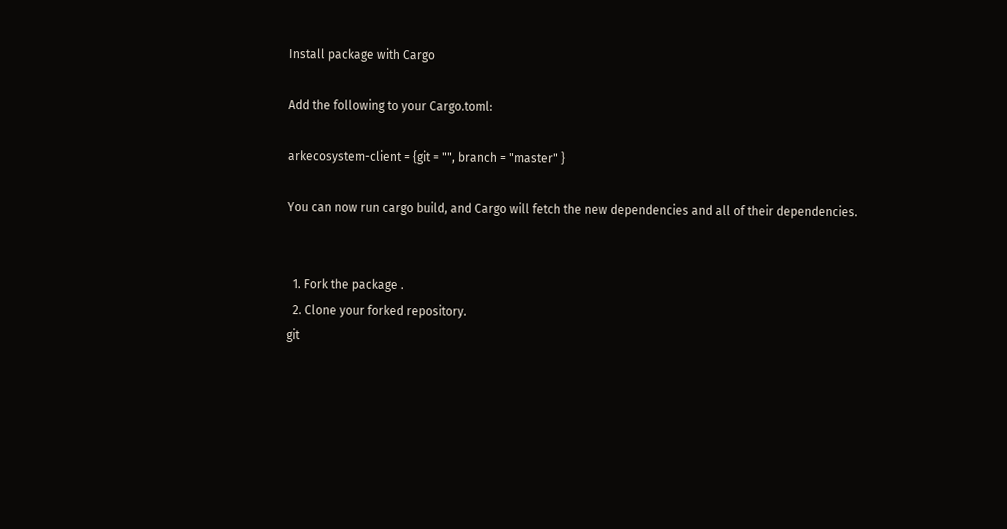Install package with Cargo

Add the following to your Cargo.toml:

arkecosystem-client = {git = "", branch = "master" }

You can now run cargo build, and Cargo will fetch the new dependencies and all of their dependencies.


  1. Fork the package .
  2. Clone your forked repository.
git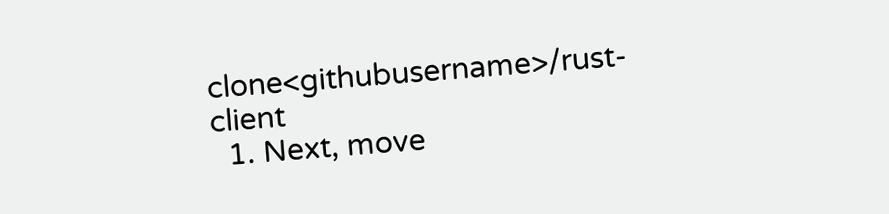clone<githubusername>/rust-client
  1. Next, move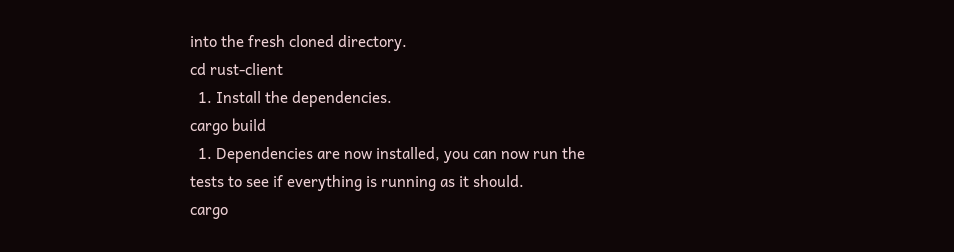into the fresh cloned directory.
cd rust-client
  1. Install the dependencies.
cargo build
  1. Dependencies are now installed, you can now run the tests to see if everything is running as it should.
cargo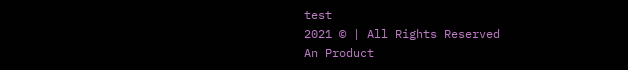test
2021 © | All Rights Reserved
An Product